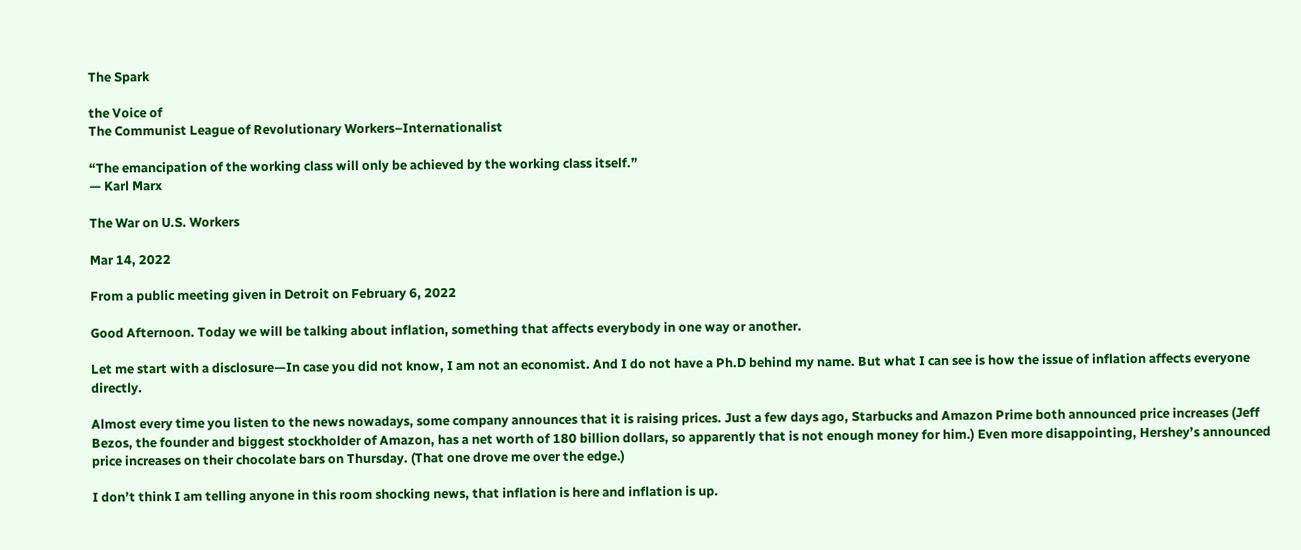The Spark

the Voice of
The Communist League of Revolutionary Workers–Internationalist

“The emancipation of the working class will only be achieved by the working class itself.”
— Karl Marx

The War on U.S. Workers

Mar 14, 2022

From a public meeting given in Detroit on February 6, 2022

Good Afternoon. Today we will be talking about inflation, something that affects everybody in one way or another.

Let me start with a disclosure—In case you did not know, I am not an economist. And I do not have a Ph.D behind my name. But what I can see is how the issue of inflation affects everyone directly.

Almost every time you listen to the news nowadays, some company announces that it is raising prices. Just a few days ago, Starbucks and Amazon Prime both announced price increases (Jeff Bezos, the founder and biggest stockholder of Amazon, has a net worth of 180 billion dollars, so apparently that is not enough money for him.) Even more disappointing, Hershey’s announced price increases on their chocolate bars on Thursday. (That one drove me over the edge.)

I don’t think I am telling anyone in this room shocking news, that inflation is here and inflation is up.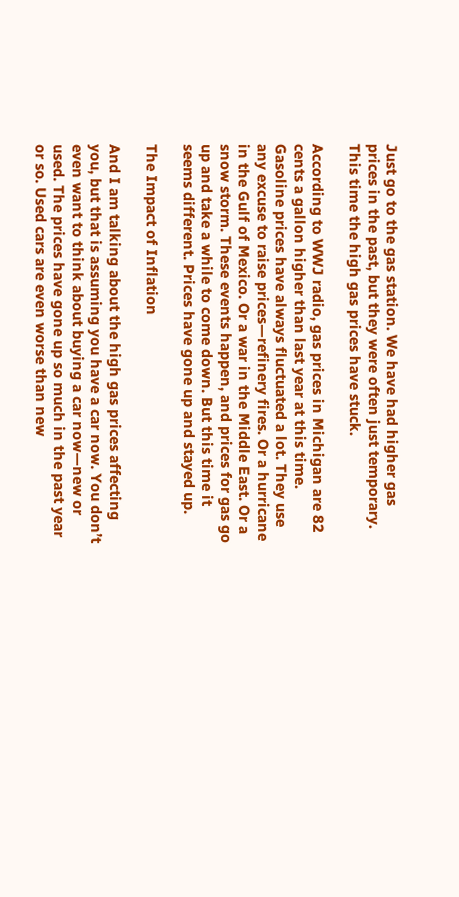Just go to the gas station. We have had higher gas prices in the past, but they were often just temporary. This time the high gas prices have stuck.

According to WWJ radio, gas prices in Michigan are 82 cents a gallon higher than last year at this time. Gasoline prices have always fluctuated a lot. They use any excuse to raise prices—refinery fires. Or a hurricane in the Gulf of Mexico. Or a war in the Middle East. Or a snow storm. These events happen, and prices for gas go up and take a while to come down. But this time it seems different. Prices have gone up and stayed up.

The Impact of Inflation

And I am talking about the high gas prices affecting you, but that is assuming you have a car now. You don’t even want to think about buying a car now—new or used. The prices have gone up so much in the past year or so. Used cars are even worse than new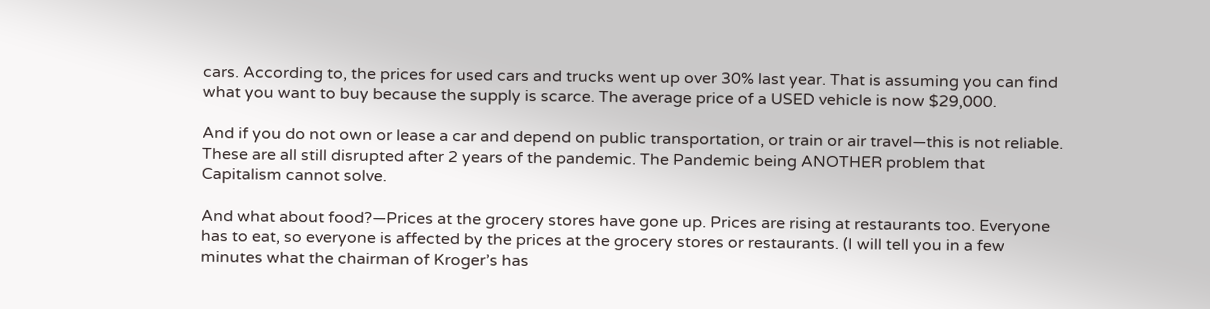cars. According to, the prices for used cars and trucks went up over 30% last year. That is assuming you can find what you want to buy because the supply is scarce. The average price of a USED vehicle is now $29,000.

And if you do not own or lease a car and depend on public transportation, or train or air travel—this is not reliable. These are all still disrupted after 2 years of the pandemic. The Pandemic being ANOTHER problem that Capitalism cannot solve.

And what about food?—Prices at the grocery stores have gone up. Prices are rising at restaurants too. Everyone has to eat, so everyone is affected by the prices at the grocery stores or restaurants. (I will tell you in a few minutes what the chairman of Kroger’s has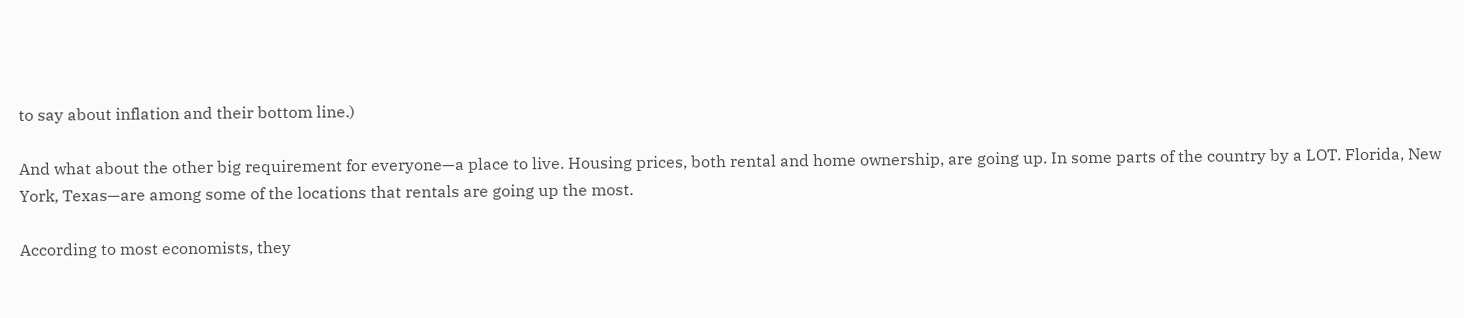to say about inflation and their bottom line.)

And what about the other big requirement for everyone—a place to live. Housing prices, both rental and home ownership, are going up. In some parts of the country by a LOT. Florida, New York, Texas—are among some of the locations that rentals are going up the most.

According to most economists, they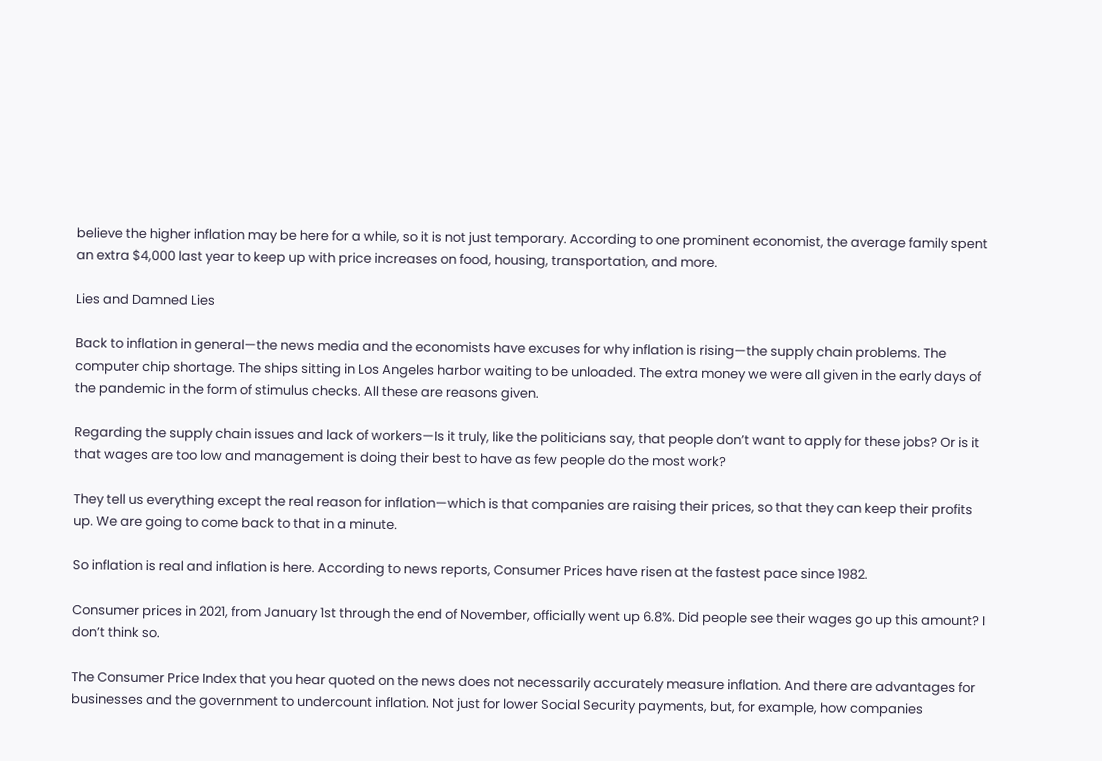believe the higher inflation may be here for a while, so it is not just temporary. According to one prominent economist, the average family spent an extra $4,000 last year to keep up with price increases on food, housing, transportation, and more.

Lies and Damned Lies

Back to inflation in general—the news media and the economists have excuses for why inflation is rising—the supply chain problems. The computer chip shortage. The ships sitting in Los Angeles harbor waiting to be unloaded. The extra money we were all given in the early days of the pandemic in the form of stimulus checks. All these are reasons given.

Regarding the supply chain issues and lack of workers—Is it truly, like the politicians say, that people don’t want to apply for these jobs? Or is it that wages are too low and management is doing their best to have as few people do the most work?

They tell us everything except the real reason for inflation—which is that companies are raising their prices, so that they can keep their profits up. We are going to come back to that in a minute.

So inflation is real and inflation is here. According to news reports, Consumer Prices have risen at the fastest pace since 1982.

Consumer prices in 2021, from January 1st through the end of November, officially went up 6.8%. Did people see their wages go up this amount? I don’t think so.

The Consumer Price Index that you hear quoted on the news does not necessarily accurately measure inflation. And there are advantages for businesses and the government to undercount inflation. Not just for lower Social Security payments, but, for example, how companies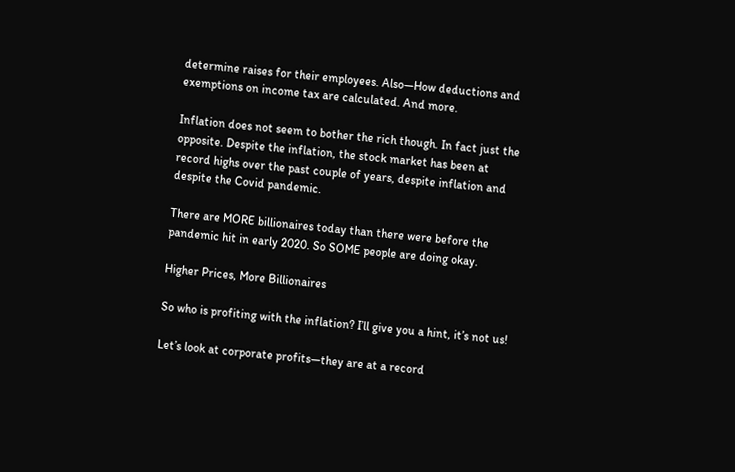determine raises for their employees. Also—How deductions and exemptions on income tax are calculated. And more.

Inflation does not seem to bother the rich though. In fact just the opposite. Despite the inflation, the stock market has been at record highs over the past couple of years, despite inflation and despite the Covid pandemic.

There are MORE billionaires today than there were before the pandemic hit in early 2020. So SOME people are doing okay.

Higher Prices, More Billionaires

So who is profiting with the inflation? I’ll give you a hint, it’s not us!

Let’s look at corporate profits—they are at a record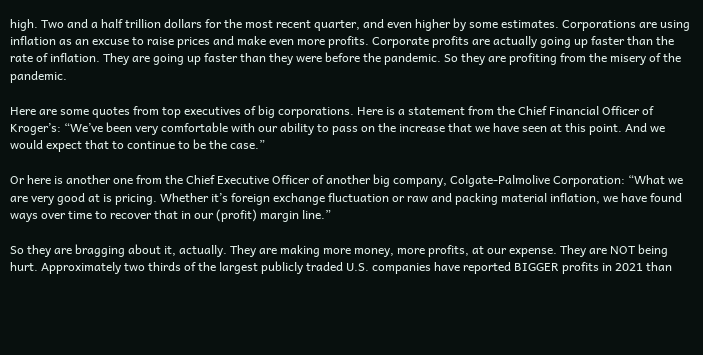high. Two and a half trillion dollars for the most recent quarter, and even higher by some estimates. Corporations are using inflation as an excuse to raise prices and make even more profits. Corporate profits are actually going up faster than the rate of inflation. They are going up faster than they were before the pandemic. So they are profiting from the misery of the pandemic.

Here are some quotes from top executives of big corporations. Here is a statement from the Chief Financial Officer of Kroger’s: “We’ve been very comfortable with our ability to pass on the increase that we have seen at this point. And we would expect that to continue to be the case.”

Or here is another one from the Chief Executive Officer of another big company, Colgate-Palmolive Corporation: “What we are very good at is pricing. Whether it’s foreign exchange fluctuation or raw and packing material inflation, we have found ways over time to recover that in our (profit) margin line.”

So they are bragging about it, actually. They are making more money, more profits, at our expense. They are NOT being hurt. Approximately two thirds of the largest publicly traded U.S. companies have reported BIGGER profits in 2021 than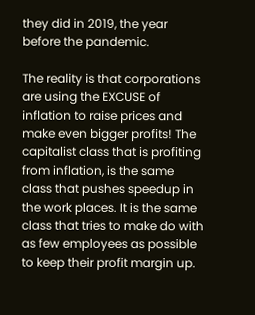they did in 2019, the year before the pandemic.

The reality is that corporations are using the EXCUSE of inflation to raise prices and make even bigger profits! The capitalist class that is profiting from inflation, is the same class that pushes speedup in the work places. It is the same class that tries to make do with as few employees as possible to keep their profit margin up.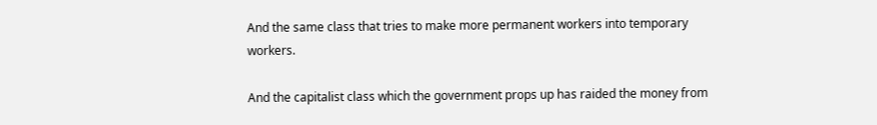And the same class that tries to make more permanent workers into temporary workers.

And the capitalist class which the government props up has raided the money from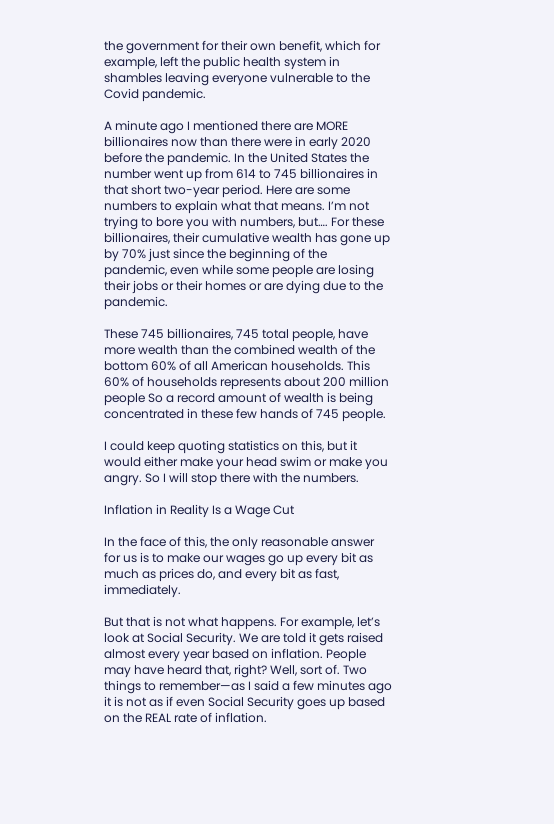the government for their own benefit, which for example, left the public health system in shambles leaving everyone vulnerable to the Covid pandemic.

A minute ago I mentioned there are MORE billionaires now than there were in early 2020 before the pandemic. In the United States the number went up from 614 to 745 billionaires in that short two-year period. Here are some numbers to explain what that means. I’m not trying to bore you with numbers, but…. For these billionaires, their cumulative wealth has gone up by 70% just since the beginning of the pandemic, even while some people are losing their jobs or their homes or are dying due to the pandemic.

These 745 billionaires, 745 total people, have more wealth than the combined wealth of the bottom 60% of all American households. This 60% of households represents about 200 million people So a record amount of wealth is being concentrated in these few hands of 745 people.

I could keep quoting statistics on this, but it would either make your head swim or make you angry. So I will stop there with the numbers.

Inflation in Reality Is a Wage Cut

In the face of this, the only reasonable answer for us is to make our wages go up every bit as much as prices do, and every bit as fast, immediately.

But that is not what happens. For example, let’s look at Social Security. We are told it gets raised almost every year based on inflation. People may have heard that, right? Well, sort of. Two things to remember—as I said a few minutes ago it is not as if even Social Security goes up based on the REAL rate of inflation.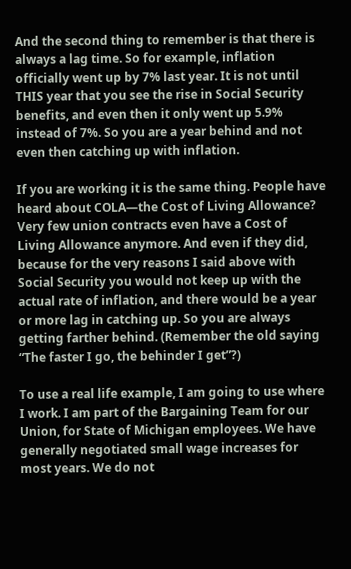And the second thing to remember is that there is always a lag time. So for example, inflation officially went up by 7% last year. It is not until THIS year that you see the rise in Social Security benefits, and even then it only went up 5.9% instead of 7%. So you are a year behind and not even then catching up with inflation.

If you are working it is the same thing. People have heard about COLA—the Cost of Living Allowance? Very few union contracts even have a Cost of Living Allowance anymore. And even if they did, because for the very reasons I said above with Social Security you would not keep up with the actual rate of inflation, and there would be a year or more lag in catching up. So you are always getting farther behind. (Remember the old saying “The faster I go, the behinder I get”?)

To use a real life example, I am going to use where I work. I am part of the Bargaining Team for our Union, for State of Michigan employees. We have generally negotiated small wage increases for most years. We do not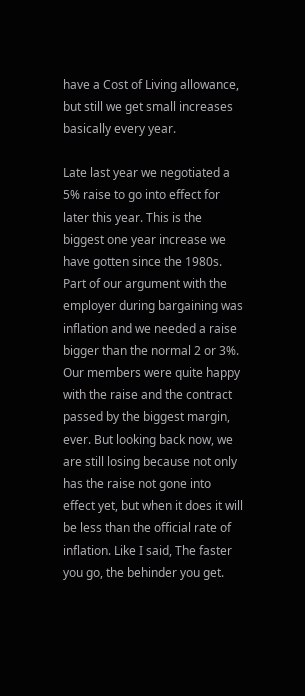have a Cost of Living allowance, but still we get small increases basically every year.

Late last year we negotiated a 5% raise to go into effect for later this year. This is the biggest one year increase we have gotten since the 1980s. Part of our argument with the employer during bargaining was inflation and we needed a raise bigger than the normal 2 or 3%. Our members were quite happy with the raise and the contract passed by the biggest margin, ever. But looking back now, we are still losing because not only has the raise not gone into effect yet, but when it does it will be less than the official rate of inflation. Like I said, The faster you go, the behinder you get.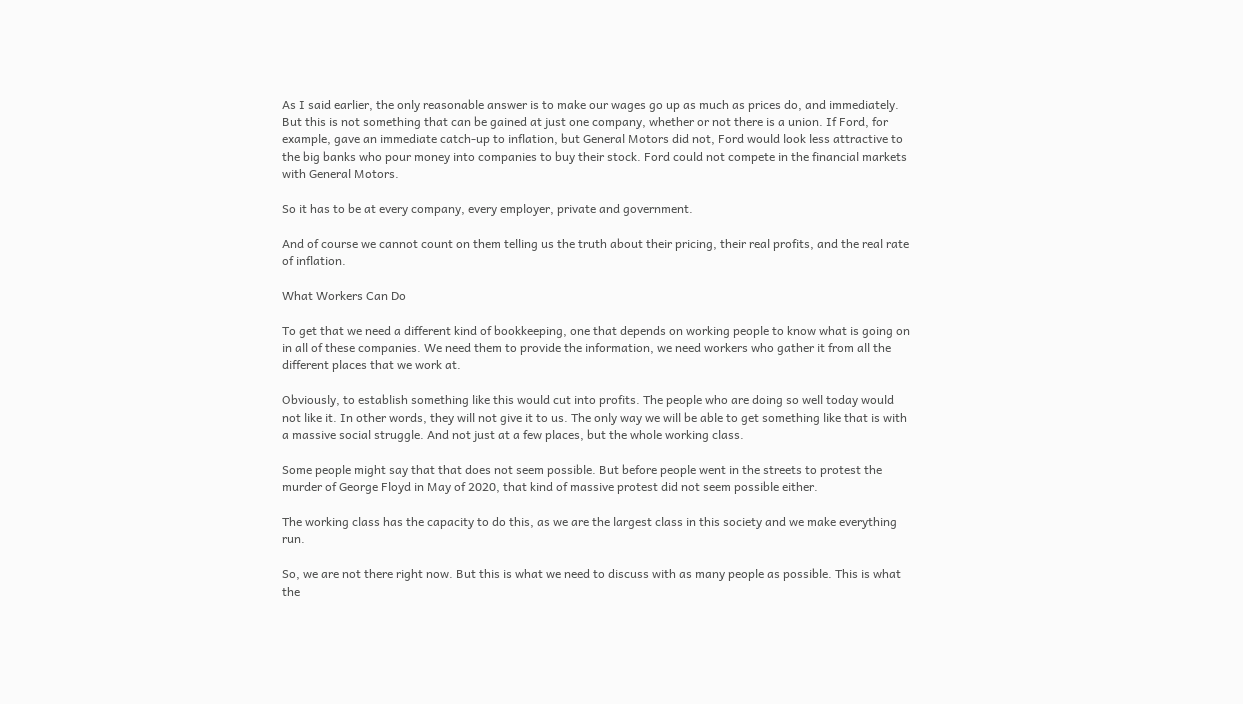As I said earlier, the only reasonable answer is to make our wages go up as much as prices do, and immediately. But this is not something that can be gained at just one company, whether or not there is a union. If Ford, for example, gave an immediate catch-up to inflation, but General Motors did not, Ford would look less attractive to the big banks who pour money into companies to buy their stock. Ford could not compete in the financial markets with General Motors.

So it has to be at every company, every employer, private and government.

And of course we cannot count on them telling us the truth about their pricing, their real profits, and the real rate of inflation.

What Workers Can Do

To get that we need a different kind of bookkeeping, one that depends on working people to know what is going on in all of these companies. We need them to provide the information, we need workers who gather it from all the different places that we work at.

Obviously, to establish something like this would cut into profits. The people who are doing so well today would not like it. In other words, they will not give it to us. The only way we will be able to get something like that is with a massive social struggle. And not just at a few places, but the whole working class.

Some people might say that that does not seem possible. But before people went in the streets to protest the murder of George Floyd in May of 2020, that kind of massive protest did not seem possible either.

The working class has the capacity to do this, as we are the largest class in this society and we make everything run.

So, we are not there right now. But this is what we need to discuss with as many people as possible. This is what the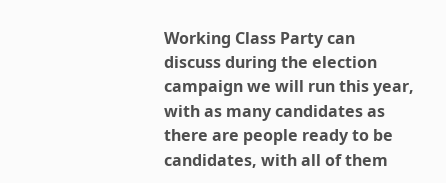Working Class Party can discuss during the election campaign we will run this year, with as many candidates as there are people ready to be candidates, with all of them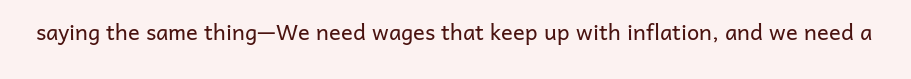saying the same thing—We need wages that keep up with inflation, and we need a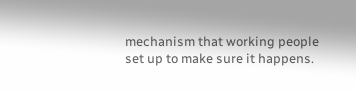mechanism that working people set up to make sure it happens.